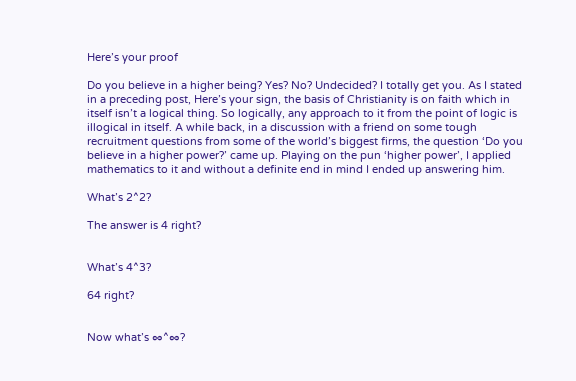Here’s your proof

Do you believe in a higher being? Yes? No? Undecided? I totally get you. As I stated in a preceding post, Here’s your sign, the basis of Christianity is on faith which in itself isn’t a logical thing. So logically, any approach to it from the point of logic is illogical in itself. A while back, in a discussion with a friend on some tough recruitment questions from some of the world’s biggest firms, the question ‘Do you believe in a higher power?’ came up. Playing on the pun ‘higher power’, I applied mathematics to it and without a definite end in mind I ended up answering him.

What’s 2^2?

The answer is 4 right?


What’s 4^3?

64 right?


Now what’s ∞^∞?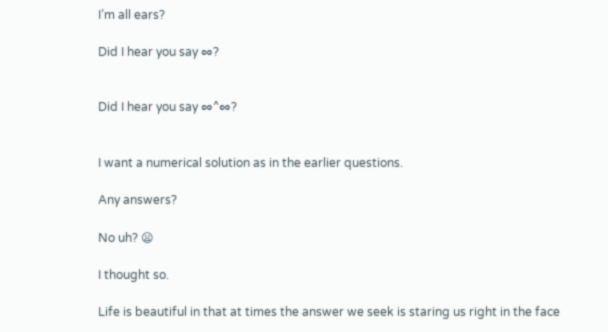I’m all ears?

Did I hear you say ∞?


Did I hear you say ∞^∞?


I want a numerical solution as in the earlier questions.

Any answers?

No uh? 😦

I thought so.

Life is beautiful in that at times the answer we seek is staring us right in the face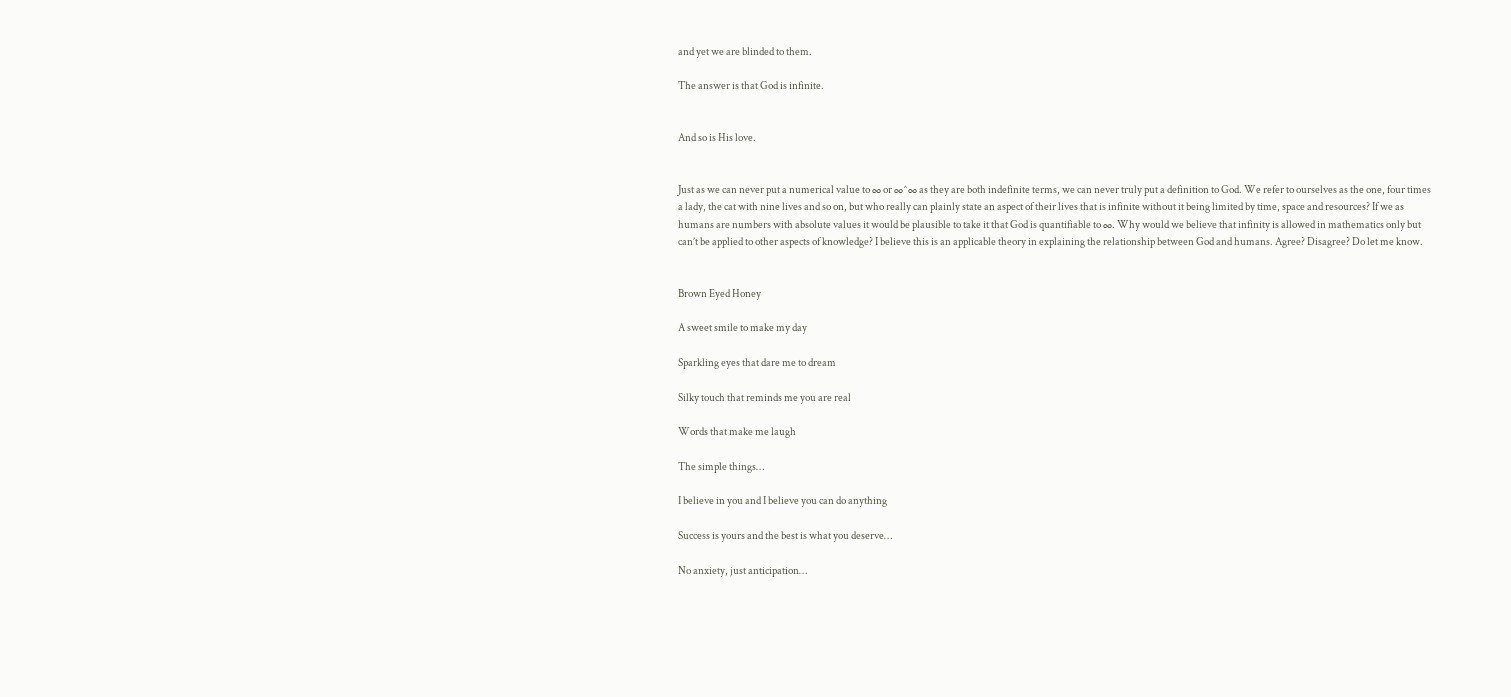and yet we are blinded to them.

The answer is that God is infinite.


And so is His love.


Just as we can never put a numerical value to ∞ or ∞^∞ as they are both indefinite terms, we can never truly put a definition to God. We refer to ourselves as the one, four times a lady, the cat with nine lives and so on, but who really can plainly state an aspect of their lives that is infinite without it being limited by time, space and resources? If we as humans are numbers with absolute values it would be plausible to take it that God is quantifiable to ∞. Why would we believe that infinity is allowed in mathematics only but can’t be applied to other aspects of knowledge? I believe this is an applicable theory in explaining the relationship between God and humans. Agree? Disagree? Do let me know.


Brown Eyed Honey

A sweet smile to make my day

Sparkling eyes that dare me to dream

Silky touch that reminds me you are real

Words that make me laugh

The simple things…

I believe in you and I believe you can do anything

Success is yours and the best is what you deserve…

No anxiety, just anticipation…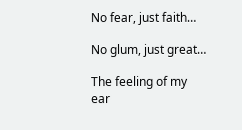No fear, just faith…

No glum, just great…

The feeling of my ear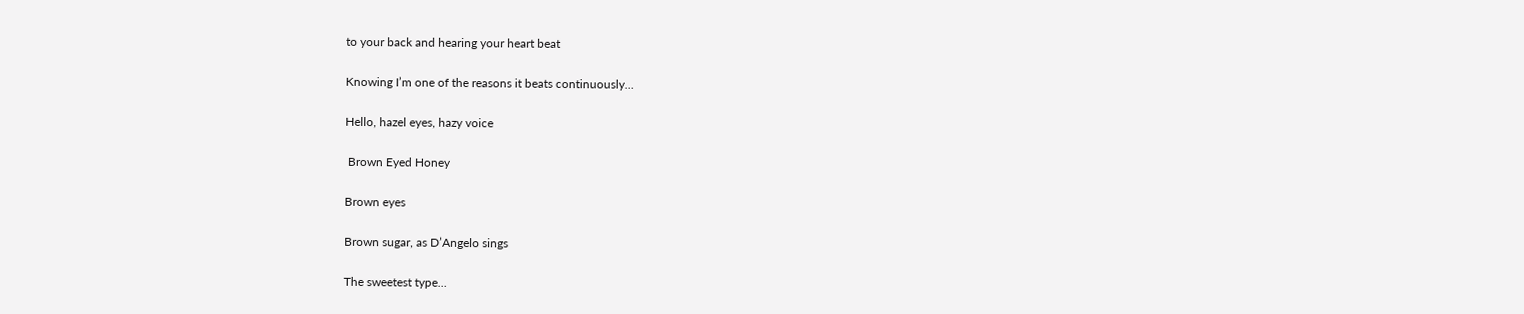to your back and hearing your heart beat

Knowing I’m one of the reasons it beats continuously…

Hello, hazel eyes, hazy voice

 Brown Eyed Honey

Brown eyes

Brown sugar, as D’Angelo sings

The sweetest type…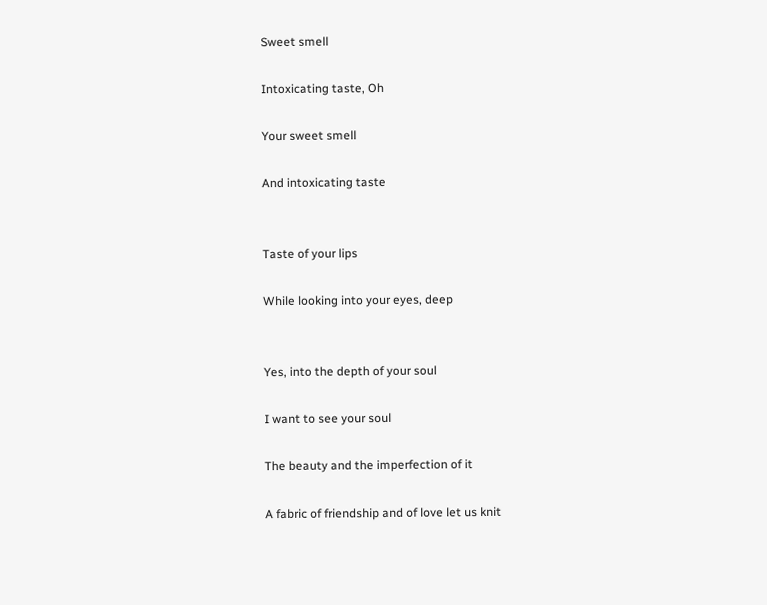Sweet smell

Intoxicating taste, Oh

Your sweet smell

And intoxicating taste


Taste of your lips

While looking into your eyes, deep


Yes, into the depth of your soul

I want to see your soul

The beauty and the imperfection of it

A fabric of friendship and of love let us knit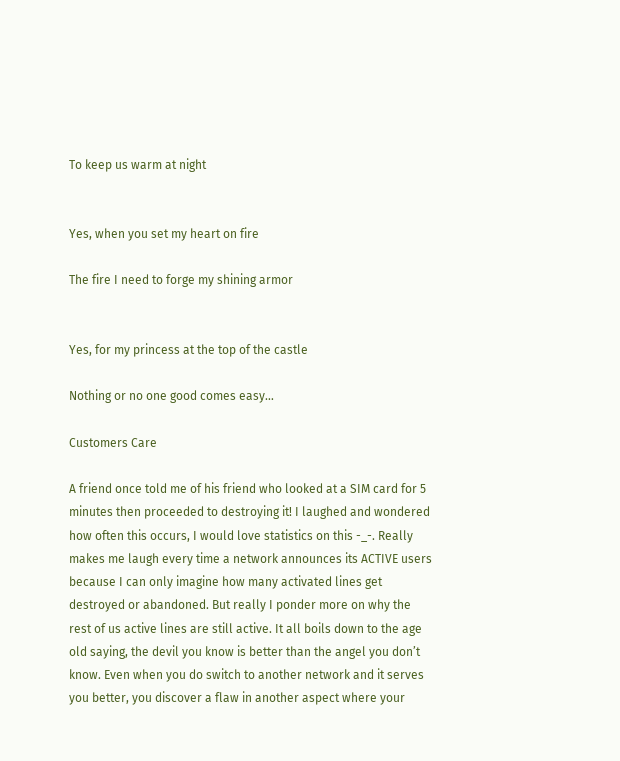To keep us warm at night


Yes, when you set my heart on fire

The fire I need to forge my shining armor


Yes, for my princess at the top of the castle

Nothing or no one good comes easy…

Customers Care

A friend once told me of his friend who looked at a SIM card for 5 minutes then proceeded to destroying it! I laughed and wondered how often this occurs, I would love statistics on this -_-. Really makes me laugh every time a network announces its ACTIVE users because I can only imagine how many activated lines get destroyed or abandoned. But really I ponder more on why the rest of us active lines are still active. It all boils down to the age old saying, the devil you know is better than the angel you don’t know. Even when you do switch to another network and it serves you better, you discover a flaw in another aspect where your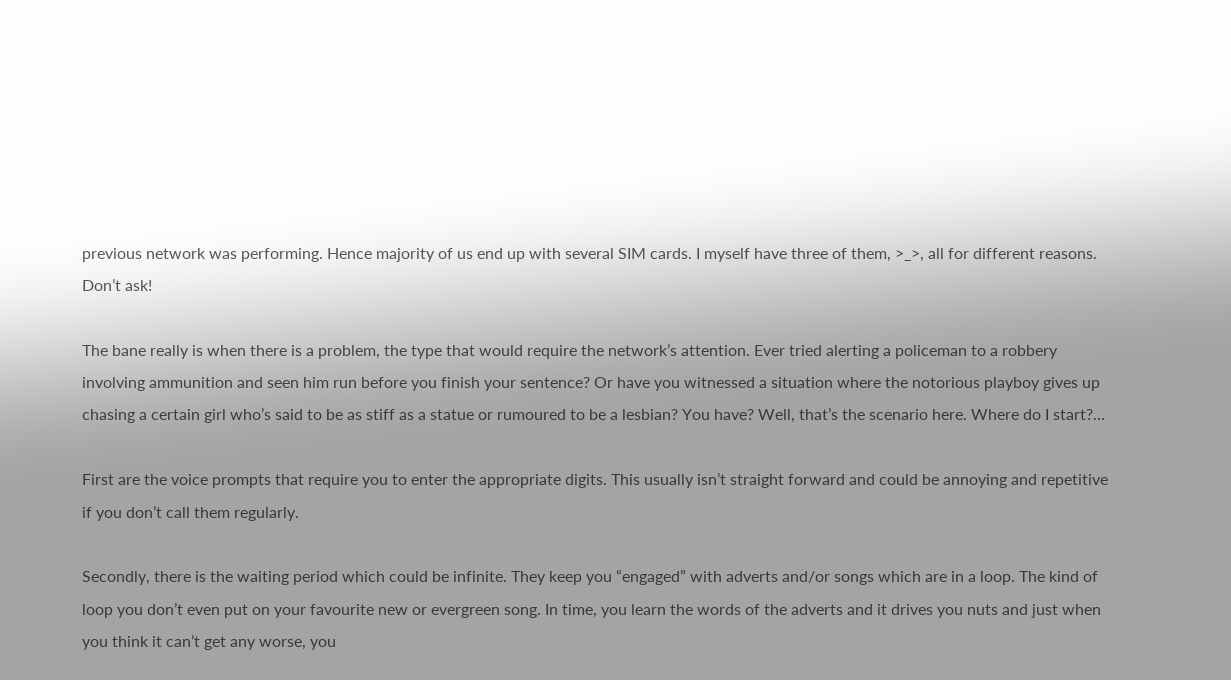previous network was performing. Hence majority of us end up with several SIM cards. I myself have three of them, >_>, all for different reasons. Don’t ask!

The bane really is when there is a problem, the type that would require the network’s attention. Ever tried alerting a policeman to a robbery involving ammunition and seen him run before you finish your sentence? Or have you witnessed a situation where the notorious playboy gives up chasing a certain girl who’s said to be as stiff as a statue or rumoured to be a lesbian? You have? Well, that’s the scenario here. Where do I start?…

First are the voice prompts that require you to enter the appropriate digits. This usually isn’t straight forward and could be annoying and repetitive if you don’t call them regularly.

Secondly, there is the waiting period which could be infinite. They keep you “engaged” with adverts and/or songs which are in a loop. The kind of loop you don’t even put on your favourite new or evergreen song. In time, you learn the words of the adverts and it drives you nuts and just when you think it can’t get any worse, you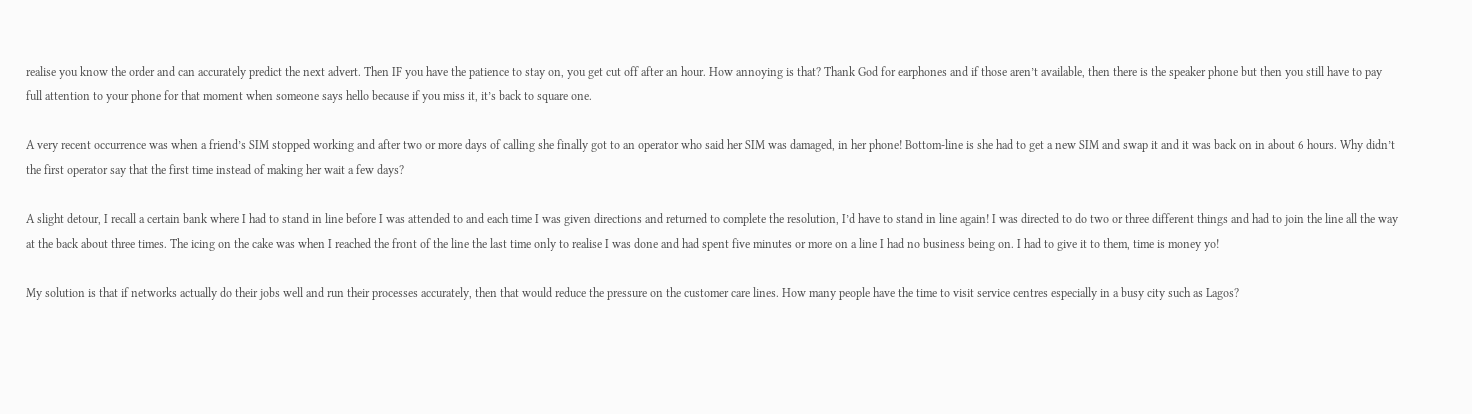realise you know the order and can accurately predict the next advert. Then IF you have the patience to stay on, you get cut off after an hour. How annoying is that? Thank God for earphones and if those aren’t available, then there is the speaker phone but then you still have to pay full attention to your phone for that moment when someone says hello because if you miss it, it’s back to square one.

A very recent occurrence was when a friend’s SIM stopped working and after two or more days of calling she finally got to an operator who said her SIM was damaged, in her phone! Bottom-line is she had to get a new SIM and swap it and it was back on in about 6 hours. Why didn’t the first operator say that the first time instead of making her wait a few days?

A slight detour, I recall a certain bank where I had to stand in line before I was attended to and each time I was given directions and returned to complete the resolution, I’d have to stand in line again! I was directed to do two or three different things and had to join the line all the way at the back about three times. The icing on the cake was when I reached the front of the line the last time only to realise I was done and had spent five minutes or more on a line I had no business being on. I had to give it to them, time is money yo!

My solution is that if networks actually do their jobs well and run their processes accurately, then that would reduce the pressure on the customer care lines. How many people have the time to visit service centres especially in a busy city such as Lagos?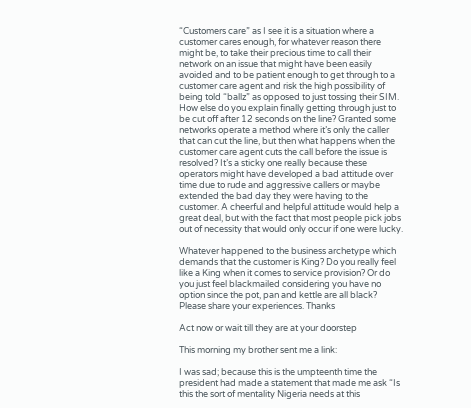“Customers care” as I see it is a situation where a customer cares enough, for whatever reason there might be, to take their precious time to call their network on an issue that might have been easily avoided and to be patient enough to get through to a customer care agent and risk the high possibility of being told “ballz” as opposed to just tossing their SIM. How else do you explain finally getting through just to be cut off after 12 seconds on the line? Granted some networks operate a method where it’s only the caller that can cut the line, but then what happens when the customer care agent cuts the call before the issue is resolved? It’s a sticky one really because these operators might have developed a bad attitude over time due to rude and aggressive callers or maybe extended the bad day they were having to the customer. A cheerful and helpful attitude would help a great deal, but with the fact that most people pick jobs out of necessity that would only occur if one were lucky.

Whatever happened to the business archetype which demands that the customer is King? Do you really feel like a King when it comes to service provision? Or do you just feel blackmailed considering you have no option since the pot, pan and kettle are all black? Please share your experiences. Thanks

Act now or wait till they are at your doorstep

This morning my brother sent me a link:

I was sad; because this is the umpteenth time the president had made a statement that made me ask “Is this the sort of mentality Nigeria needs at this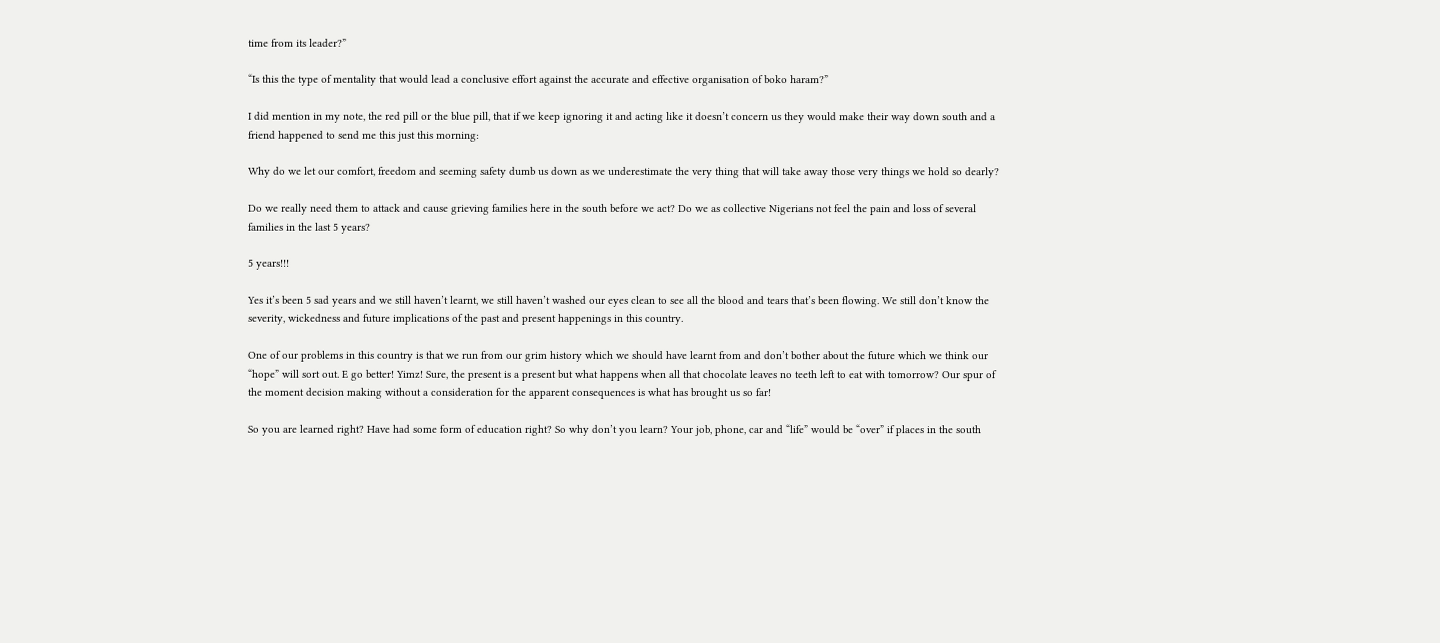time from its leader?”

“Is this the type of mentality that would lead a conclusive effort against the accurate and effective organisation of boko haram?”

I did mention in my note, the red pill or the blue pill, that if we keep ignoring it and acting like it doesn’t concern us they would make their way down south and a friend happened to send me this just this morning:

Why do we let our comfort, freedom and seeming safety dumb us down as we underestimate the very thing that will take away those very things we hold so dearly?

Do we really need them to attack and cause grieving families here in the south before we act? Do we as collective Nigerians not feel the pain and loss of several families in the last 5 years?

5 years!!!

Yes it’s been 5 sad years and we still haven’t learnt, we still haven’t washed our eyes clean to see all the blood and tears that’s been flowing. We still don’t know the severity, wickedness and future implications of the past and present happenings in this country.

One of our problems in this country is that we run from our grim history which we should have learnt from and don’t bother about the future which we think our “hope” will sort out. E go better! Yimz! Sure, the present is a present but what happens when all that chocolate leaves no teeth left to eat with tomorrow? Our spur of the moment decision making without a consideration for the apparent consequences is what has brought us so far!

So you are learned right? Have had some form of education right? So why don’t you learn? Your job, phone, car and “life” would be “over” if places in the south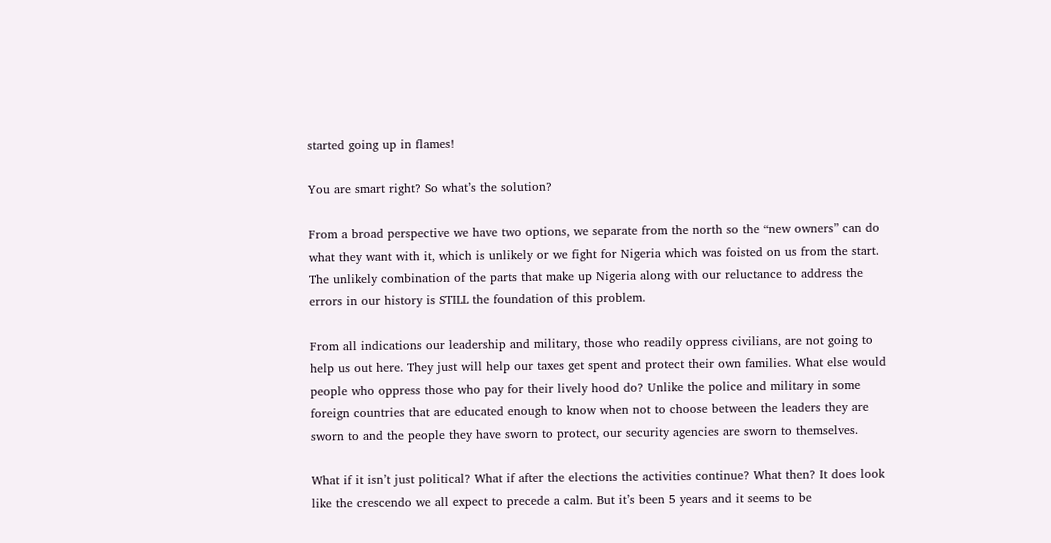started going up in flames!

You are smart right? So what’s the solution?

From a broad perspective we have two options, we separate from the north so the “new owners” can do what they want with it, which is unlikely or we fight for Nigeria which was foisted on us from the start. The unlikely combination of the parts that make up Nigeria along with our reluctance to address the errors in our history is STILL the foundation of this problem.

From all indications our leadership and military, those who readily oppress civilians, are not going to help us out here. They just will help our taxes get spent and protect their own families. What else would people who oppress those who pay for their lively hood do? Unlike the police and military in some foreign countries that are educated enough to know when not to choose between the leaders they are sworn to and the people they have sworn to protect, our security agencies are sworn to themselves.

What if it isn’t just political? What if after the elections the activities continue? What then? It does look like the crescendo we all expect to precede a calm. But it’s been 5 years and it seems to be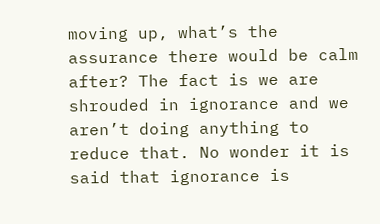moving up, what’s the assurance there would be calm after? The fact is we are shrouded in ignorance and we aren’t doing anything to reduce that. No wonder it is said that ignorance is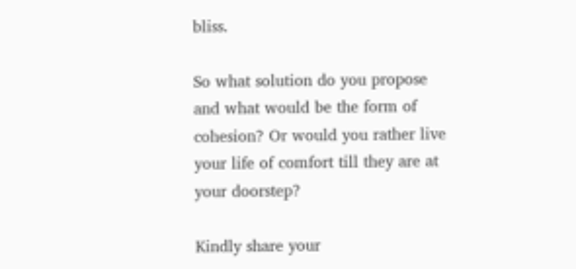bliss.

So what solution do you propose and what would be the form of cohesion? Or would you rather live your life of comfort till they are at your doorstep?

Kindly share your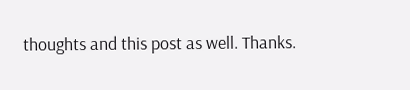thoughts and this post as well. Thanks.